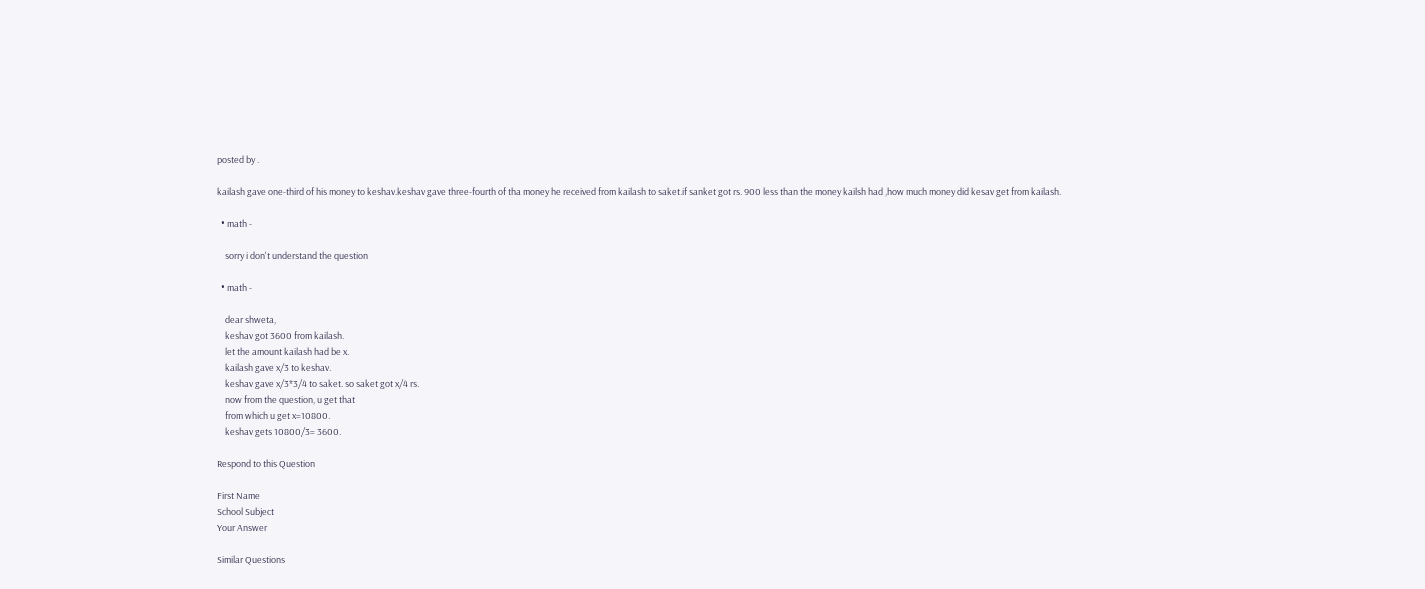posted by .

kailash gave one-third of his money to keshav.keshav gave three-fourth of tha money he received from kailash to saket.if sanket got rs. 900 less than the money kailsh had ,how much money did kesav get from kailash.

  • math -

    sorry i don't understand the question

  • math -

    dear shweta,
    keshav got 3600 from kailash.
    let the amount kailash had be x.
    kailash gave x/3 to keshav.
    keshav gave x/3*3/4 to saket. so saket got x/4 rs.
    now from the question, u get that
    from which u get x=10800.
    keshav gets 10800/3= 3600.

Respond to this Question

First Name
School Subject
Your Answer

Similar Questions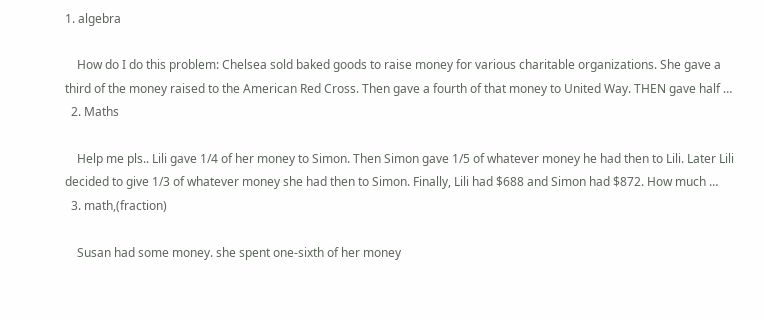1. algebra

    How do I do this problem: Chelsea sold baked goods to raise money for various charitable organizations. She gave a third of the money raised to the American Red Cross. Then gave a fourth of that money to United Way. THEN gave half …
  2. Maths

    Help me pls.. Lili gave 1/4 of her money to Simon. Then Simon gave 1/5 of whatever money he had then to Lili. Later Lili decided to give 1/3 of whatever money she had then to Simon. Finally, Lili had $688 and Simon had $872. How much …
  3. math,(fraction)

    Susan had some money. she spent one-sixth of her money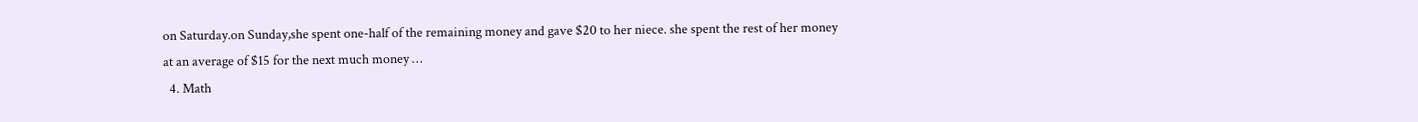on Saturday.on Sunday,she spent one-half of the remaining money and gave $20 to her niece. she spent the rest of her money at an average of $15 for the next much money …
  4. Math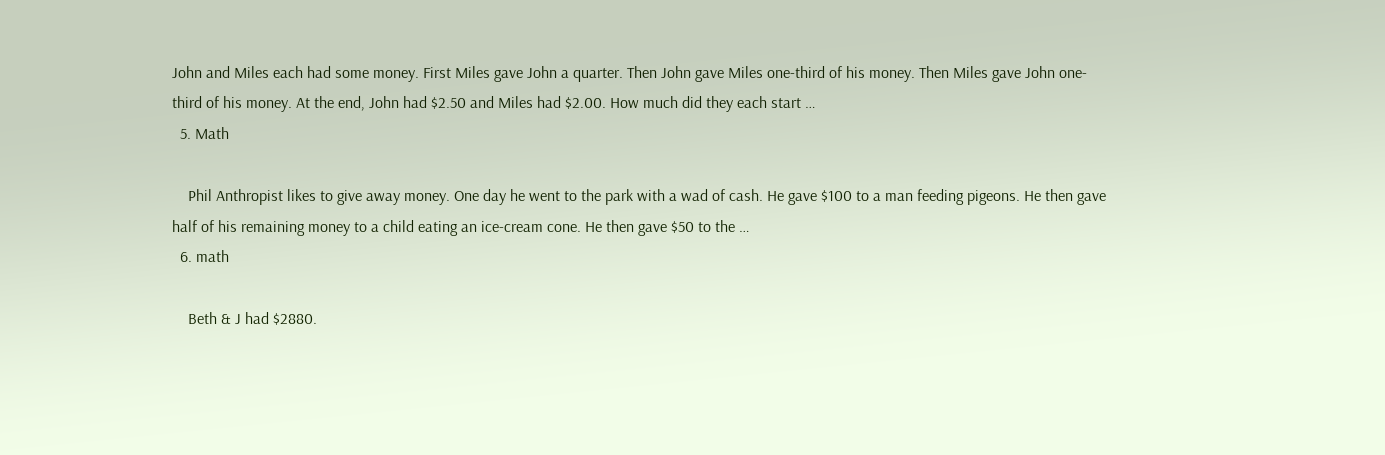John and Miles each had some money. First Miles gave John a quarter. Then John gave Miles one-third of his money. Then Miles gave John one-third of his money. At the end, John had $2.50 and Miles had $2.00. How much did they each start …
  5. Math

    Phil Anthropist likes to give away money. One day he went to the park with a wad of cash. He gave $100 to a man feeding pigeons. He then gave half of his remaining money to a child eating an ice-cream cone. He then gave $50 to the …
  6. math

    Beth & J had $2880.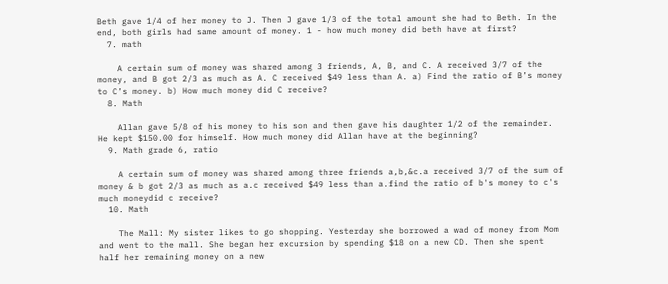Beth gave 1/4 of her money to J. Then J gave 1/3 of the total amount she had to Beth. In the end, both girls had same amount of money. 1 - how much money did beth have at first?
  7. math

    A certain sum of money was shared among 3 friends, A, B, and C. A received 3/7 of the money, and B got 2/3 as much as A. C received $49 less than A. a) Find the ratio of B’s money to C’s money. b) How much money did C receive?
  8. Math

    Allan gave 5/8 of his money to his son and then gave his daughter 1/2 of the remainder. He kept $150.00 for himself. How much money did Allan have at the beginning?
  9. Math grade 6, ratio

    A certain sum of money was shared among three friends a,b,&c.a received 3/7 of the sum of money & b got 2/3 as much as a.c received $49 less than a.find the ratio of b's money to c's much moneydid c receive?
  10. Math

    The Mall: My sister likes to go shopping. Yesterday she borrowed a wad of money from Mom and went to the mall. She began her excursion by spending $18 on a new CD. Then she spent half her remaining money on a new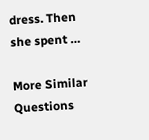dress. Then she spent …

More Similar Questions